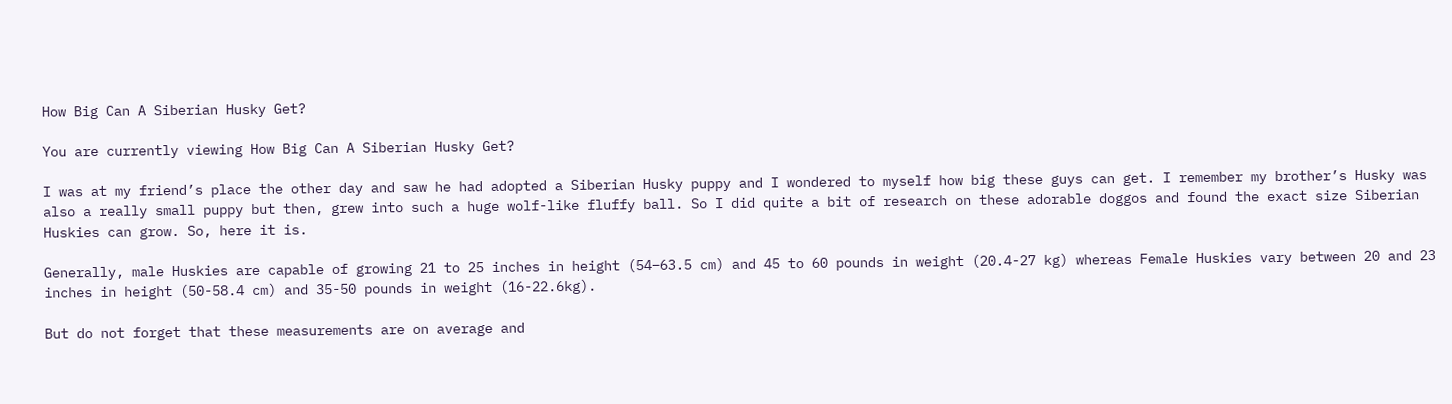How Big Can A Siberian Husky Get?

You are currently viewing How Big Can A Siberian Husky Get?

I was at my friend’s place the other day and saw he had adopted a Siberian Husky puppy and I wondered to myself how big these guys can get. I remember my brother’s Husky was also a really small puppy but then, grew into such a huge wolf-like fluffy ball. So I did quite a bit of research on these adorable doggos and found the exact size Siberian Huskies can grow. So, here it is.

Generally, male Huskies are capable of growing 21 to 25 inches in height (54–63.5 cm) and 45 to 60 pounds in weight (20.4-27 kg) whereas Female Huskies vary between 20 and 23 inches in height (50-58.4 cm) and 35-50 pounds in weight (16-22.6kg).

But do not forget that these measurements are on average and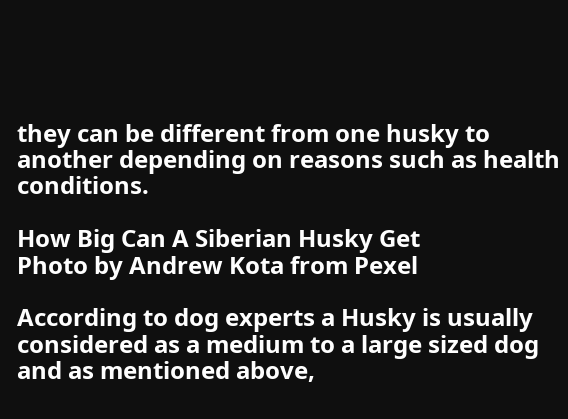they can be different from one husky to another depending on reasons such as health conditions.

How Big Can A Siberian Husky Get
Photo by Andrew Kota from Pexel

According to dog experts a Husky is usually considered as a medium to a large sized dog and as mentioned above,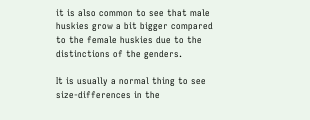it is also common to see that male huskies grow a bit bigger compared to the female huskies due to the distinctions of the genders.

It is usually a normal thing to see size-differences in the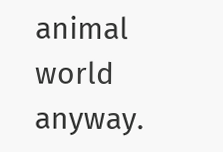animal world anyway.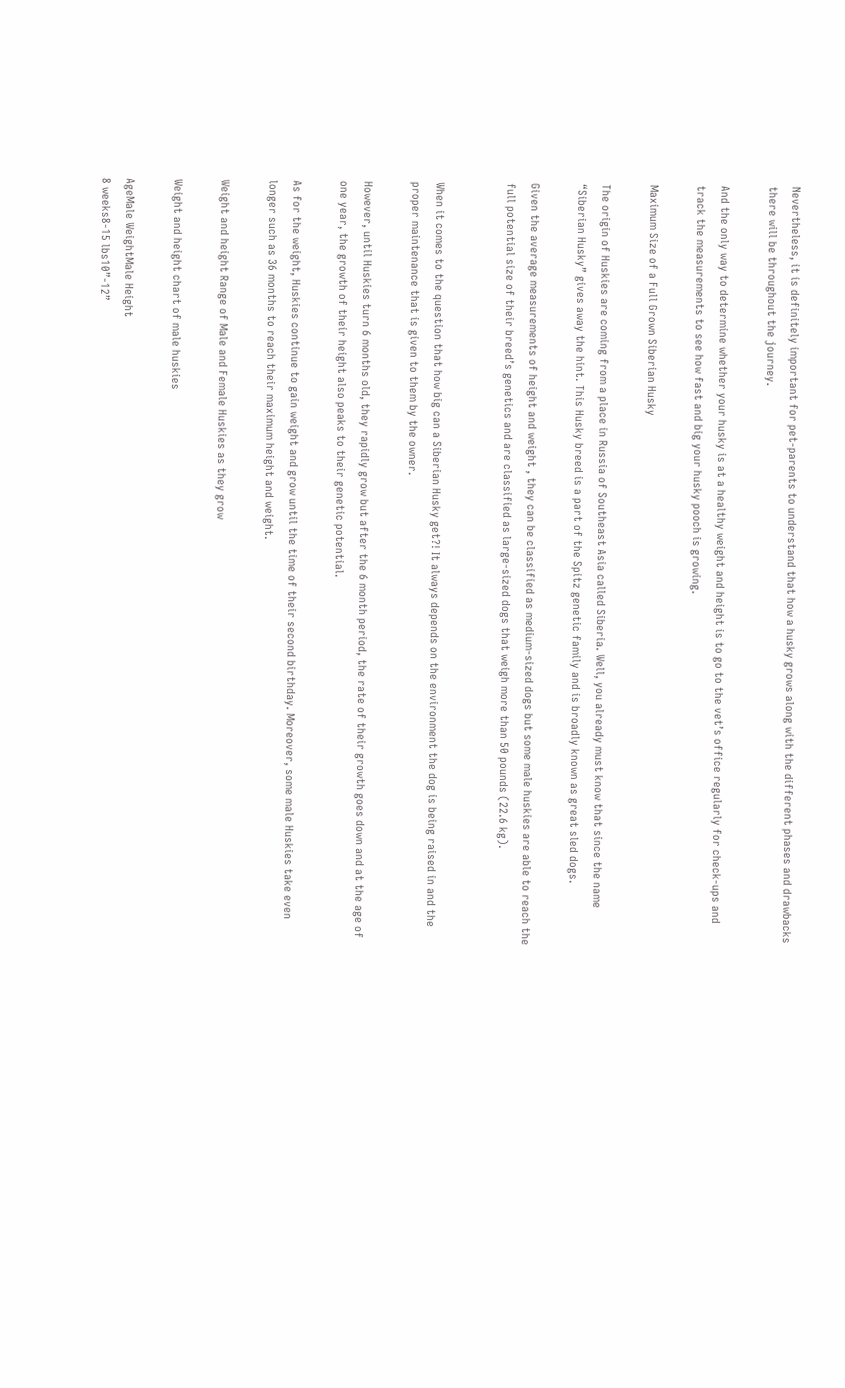Nevertheless, it is definitely important for pet-parents to understand that how a husky grows along with the different phases and drawbacks there will be throughout the journey.

And the only way to determine whether your husky is at a healthy weight and height is to go to the vet’s office regularly for check-ups and track the measurements to see how fast and big your husky pooch is growing.

Maximum Size of a Full Grown Siberian Husky

The origin of Huskies are coming from a place in Russia of Southeast Asia called Siberia. Well, you already must know that since the name “Siberian Husky” gives away the hint. This Husky breed is a part of the Spitz genetic family and is broadly known as great sled dogs.

Given the average measurements of height and weight , they can be classified as medium-sized dogs but some male huskies are able to reach the full potential size of their breed’s genetics and are classified as large-sized dogs that weigh more than 50 pounds (22.6 kg).


When it comes to the question that how big can a Siberian Husky get?! It always depends on the environment the dog is being raised in and the proper maintenance that is given to them by the owner.

However, until Huskies turn 6 months old, they rapidly grow but after the 6 month period, the rate of their growth goes down and at the age of one year, the growth of their height also peaks to their genetic potential.

As for the weight, Huskies continue to gain weight and grow until the time of their second birthday. Moreover, some male Huskies take even longer such as 36 months to reach their maximum height and weight.

Weight and height Range of Male and Female Huskies as they grow

Weight and height chart of male huskies

AgeMale WeightMale Height
8 weeks8-15 lbs10”-12”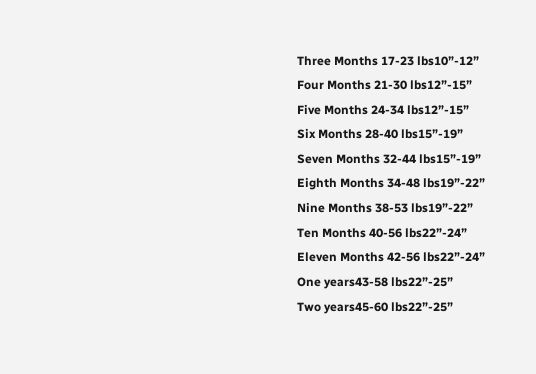Three Months 17-23 lbs10”-12”
Four Months 21-30 lbs12”-15”
Five Months 24-34 lbs12”-15”
Six Months 28-40 lbs15”-19”
Seven Months 32-44 lbs15”-19”
Eighth Months 34-48 lbs19”-22”
Nine Months 38-53 lbs19”-22”
Ten Months 40-56 lbs22”-24”
Eleven Months 42-56 lbs22”-24”
One years43-58 lbs22”-25”
Two years45-60 lbs22”-25”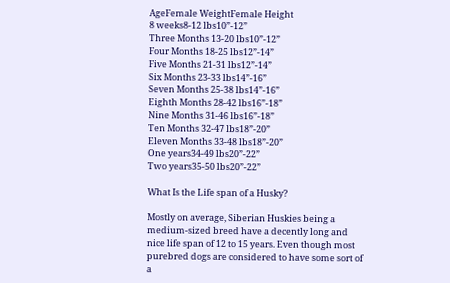AgeFemale WeightFemale Height
8 weeks8-12 lbs10”-12”
Three Months 13-20 lbs10”-12”
Four Months 18-25 lbs12”-14”
Five Months 21-31 lbs12”-14”
Six Months 23-33 lbs14”-16”
Seven Months 25-38 lbs14”-16”
Eighth Months 28-42 lbs16”-18”
Nine Months 31-46 lbs16”-18”
Ten Months 32-47 lbs18”-20”
Eleven Months 33-48 lbs18”-20”
One years34-49 lbs20”-22”
Two years35-50 lbs20”-22”

What Is the Life span of a Husky?

Mostly on average, Siberian Huskies being a medium-sized breed have a decently long and nice life span of 12 to 15 years. Even though most purebred dogs are considered to have some sort of a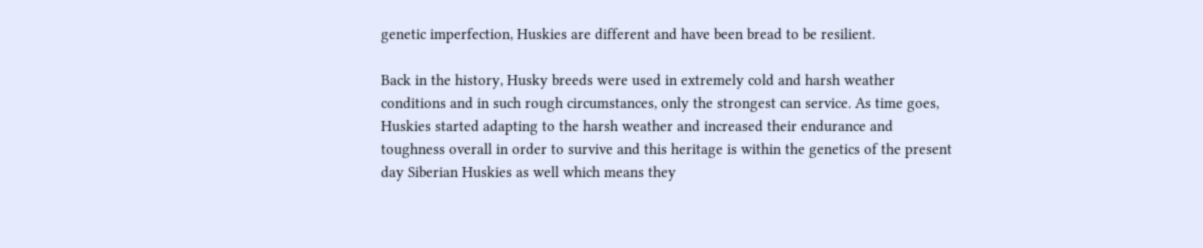genetic imperfection, Huskies are different and have been bread to be resilient.

Back in the history, Husky breeds were used in extremely cold and harsh weather conditions and in such rough circumstances, only the strongest can service. As time goes, Huskies started adapting to the harsh weather and increased their endurance and toughness overall in order to survive and this heritage is within the genetics of the present day Siberian Huskies as well which means they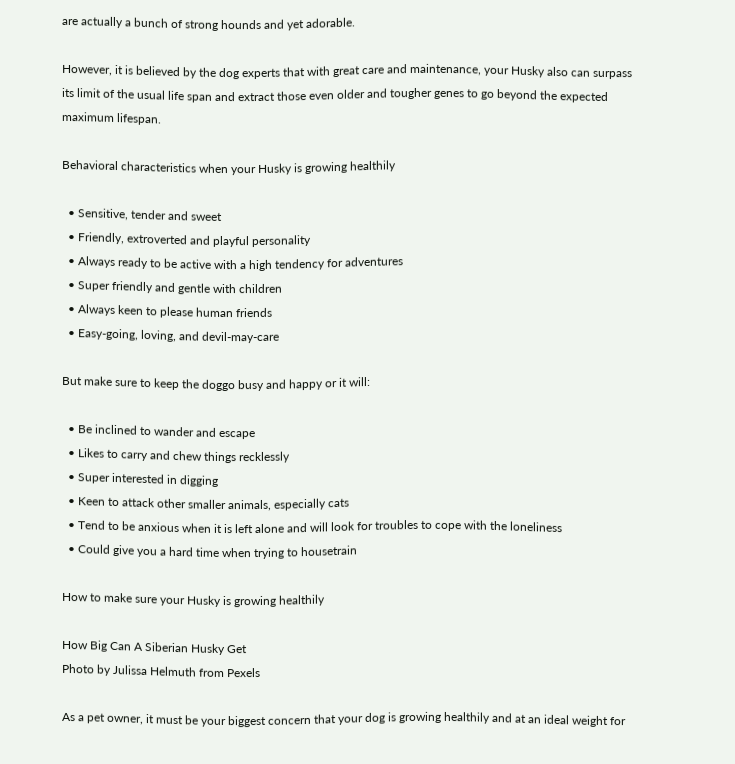are actually a bunch of strong hounds and yet adorable.

However, it is believed by the dog experts that with great care and maintenance, your Husky also can surpass its limit of the usual life span and extract those even older and tougher genes to go beyond the expected maximum lifespan.

Behavioral characteristics when your Husky is growing healthily

  • Sensitive, tender and sweet
  • Friendly, extroverted and playful personality
  • Always ready to be active with a high tendency for adventures
  • Super friendly and gentle with children
  • Always keen to please human friends
  • Easy-going, loving, and devil-may-care

But make sure to keep the doggo busy and happy or it will:

  • Be inclined to wander and escape
  • Likes to carry and chew things recklessly
  • Super interested in digging
  • Keen to attack other smaller animals, especially cats
  • Tend to be anxious when it is left alone and will look for troubles to cope with the loneliness
  • Could give you a hard time when trying to housetrain

How to make sure your Husky is growing healthily

How Big Can A Siberian Husky Get
Photo by Julissa Helmuth from Pexels

As a pet owner, it must be your biggest concern that your dog is growing healthily and at an ideal weight for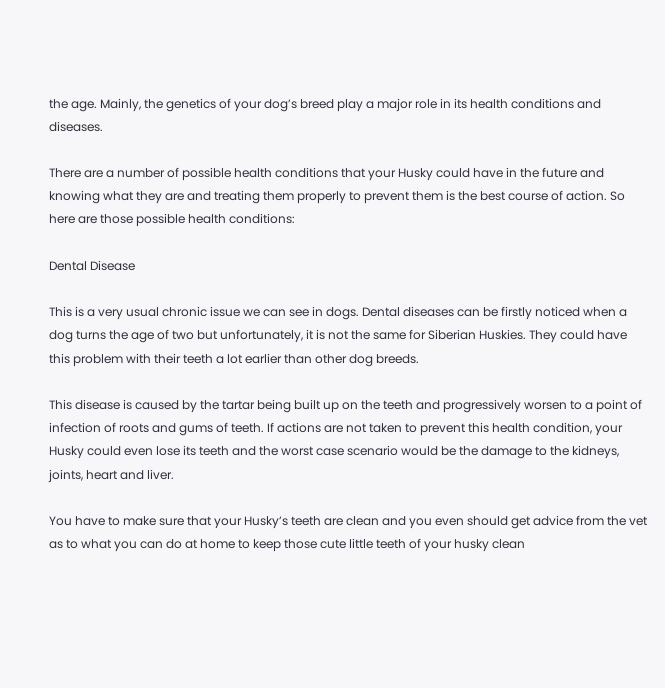the age. Mainly, the genetics of your dog’s breed play a major role in its health conditions and diseases.

There are a number of possible health conditions that your Husky could have in the future and knowing what they are and treating them properly to prevent them is the best course of action. So here are those possible health conditions:

Dental Disease

This is a very usual chronic issue we can see in dogs. Dental diseases can be firstly noticed when a dog turns the age of two but unfortunately, it is not the same for Siberian Huskies. They could have this problem with their teeth a lot earlier than other dog breeds.

This disease is caused by the tartar being built up on the teeth and progressively worsen to a point of infection of roots and gums of teeth. If actions are not taken to prevent this health condition, your Husky could even lose its teeth and the worst case scenario would be the damage to the kidneys, joints, heart and liver.

You have to make sure that your Husky’s teeth are clean and you even should get advice from the vet as to what you can do at home to keep those cute little teeth of your husky clean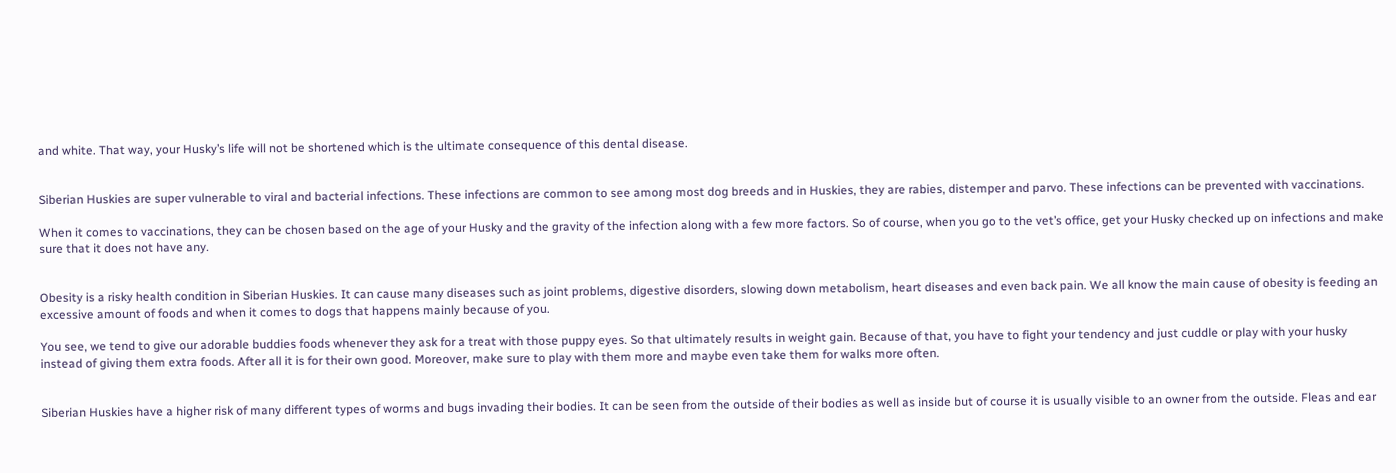and white. That way, your Husky’s life will not be shortened which is the ultimate consequence of this dental disease.


Siberian Huskies are super vulnerable to viral and bacterial infections. These infections are common to see among most dog breeds and in Huskies, they are rabies, distemper and parvo. These infections can be prevented with vaccinations.

When it comes to vaccinations, they can be chosen based on the age of your Husky and the gravity of the infection along with a few more factors. So of course, when you go to the vet’s office, get your Husky checked up on infections and make sure that it does not have any.


Obesity is a risky health condition in Siberian Huskies. It can cause many diseases such as joint problems, digestive disorders, slowing down metabolism, heart diseases and even back pain. We all know the main cause of obesity is feeding an excessive amount of foods and when it comes to dogs that happens mainly because of you.

You see, we tend to give our adorable buddies foods whenever they ask for a treat with those puppy eyes. So that ultimately results in weight gain. Because of that, you have to fight your tendency and just cuddle or play with your husky instead of giving them extra foods. After all it is for their own good. Moreover, make sure to play with them more and maybe even take them for walks more often.


Siberian Huskies have a higher risk of many different types of worms and bugs invading their bodies. It can be seen from the outside of their bodies as well as inside but of course it is usually visible to an owner from the outside. Fleas and ear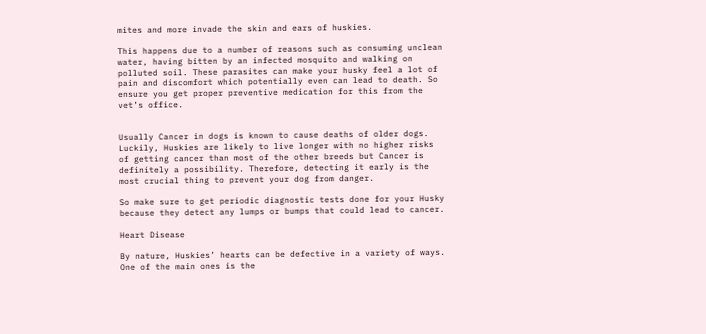mites and more invade the skin and ears of huskies.

This happens due to a number of reasons such as consuming unclean water, having bitten by an infected mosquito and walking on polluted soil. These parasites can make your husky feel a lot of pain and discomfort which potentially even can lead to death. So ensure you get proper preventive medication for this from the vet’s office.


Usually Cancer in dogs is known to cause deaths of older dogs. Luckily, Huskies are likely to live longer with no higher risks of getting cancer than most of the other breeds but Cancer is definitely a possibility. Therefore, detecting it early is the most crucial thing to prevent your dog from danger.

So make sure to get periodic diagnostic tests done for your Husky because they detect any lumps or bumps that could lead to cancer.

Heart Disease

By nature, Huskies’ hearts can be defective in a variety of ways. One of the main ones is the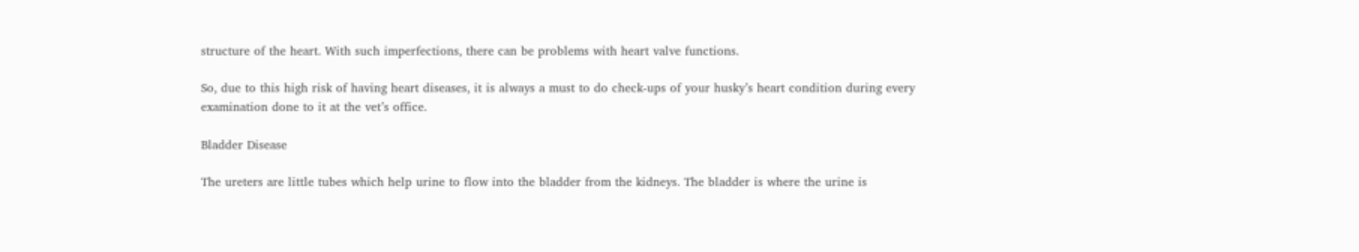structure of the heart. With such imperfections, there can be problems with heart valve functions.

So, due to this high risk of having heart diseases, it is always a must to do check-ups of your husky’s heart condition during every examination done to it at the vet’s office.

Bladder Disease

The ureters are little tubes which help urine to flow into the bladder from the kidneys. The bladder is where the urine is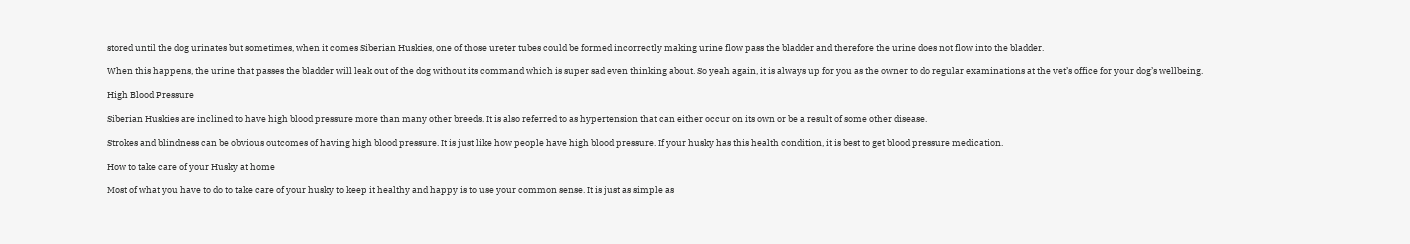stored until the dog urinates but sometimes, when it comes Siberian Huskies, one of those ureter tubes could be formed incorrectly making urine flow pass the bladder and therefore the urine does not flow into the bladder.

When this happens, the urine that passes the bladder will leak out of the dog without its command which is super sad even thinking about. So yeah again, it is always up for you as the owner to do regular examinations at the vet’s office for your dog’s wellbeing.

High Blood Pressure

Siberian Huskies are inclined to have high blood pressure more than many other breeds. It is also referred to as hypertension that can either occur on its own or be a result of some other disease.

Strokes and blindness can be obvious outcomes of having high blood pressure. It is just like how people have high blood pressure. If your husky has this health condition, it is best to get blood pressure medication.

How to take care of your Husky at home

Most of what you have to do to take care of your husky to keep it healthy and happy is to use your common sense. It is just as simple as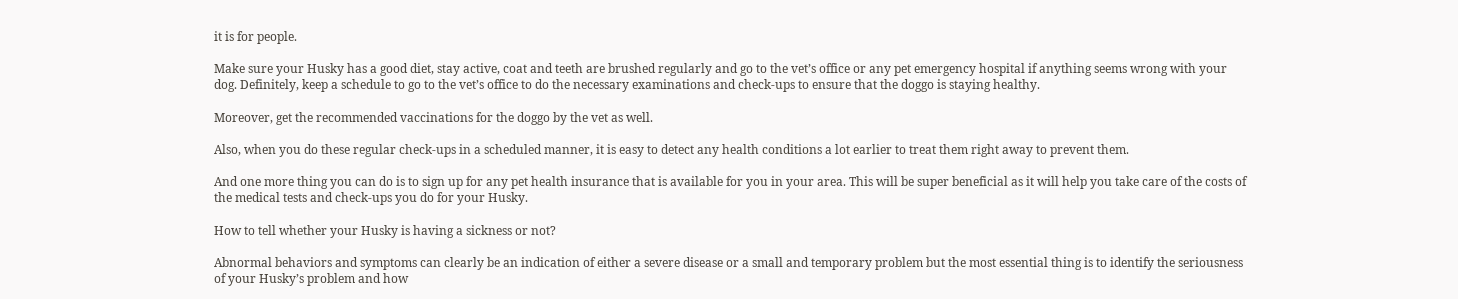it is for people.

Make sure your Husky has a good diet, stay active, coat and teeth are brushed regularly and go to the vet’s office or any pet emergency hospital if anything seems wrong with your dog. Definitely, keep a schedule to go to the vet’s office to do the necessary examinations and check-ups to ensure that the doggo is staying healthy.

Moreover, get the recommended vaccinations for the doggo by the vet as well.

Also, when you do these regular check-ups in a scheduled manner, it is easy to detect any health conditions a lot earlier to treat them right away to prevent them.

And one more thing you can do is to sign up for any pet health insurance that is available for you in your area. This will be super beneficial as it will help you take care of the costs of the medical tests and check-ups you do for your Husky.

How to tell whether your Husky is having a sickness or not?

Abnormal behaviors and symptoms can clearly be an indication of either a severe disease or a small and temporary problem but the most essential thing is to identify the seriousness of your Husky’s problem and how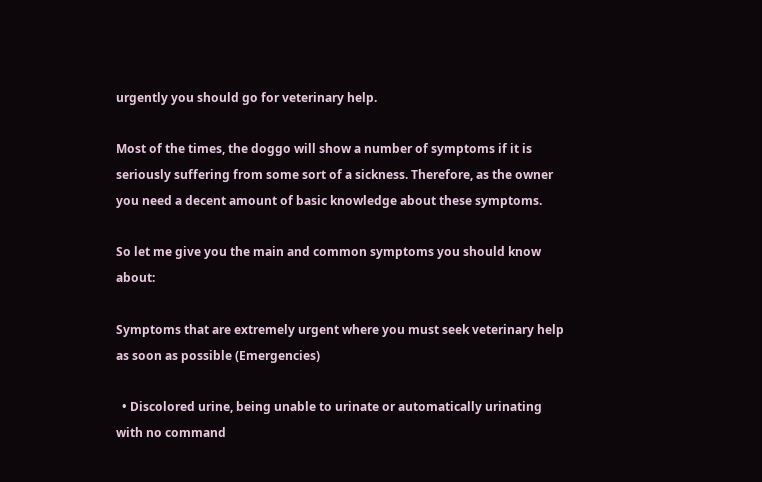urgently you should go for veterinary help.

Most of the times, the doggo will show a number of symptoms if it is seriously suffering from some sort of a sickness. Therefore, as the owner you need a decent amount of basic knowledge about these symptoms.

So let me give you the main and common symptoms you should know about:

Symptoms that are extremely urgent where you must seek veterinary help as soon as possible (Emergencies)

  • Discolored urine, being unable to urinate or automatically urinating with no command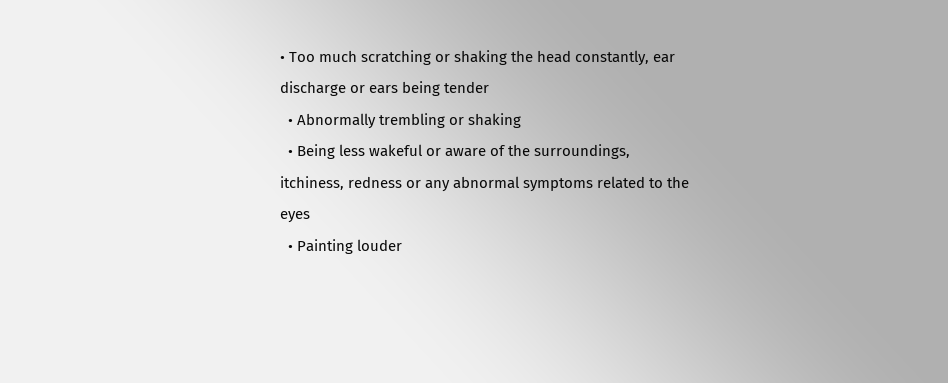• Too much scratching or shaking the head constantly, ear discharge or ears being tender
  • Abnormally trembling or shaking
  • Being less wakeful or aware of the surroundings, itchiness, redness or any abnormal symptoms related to the eyes
  • Painting louder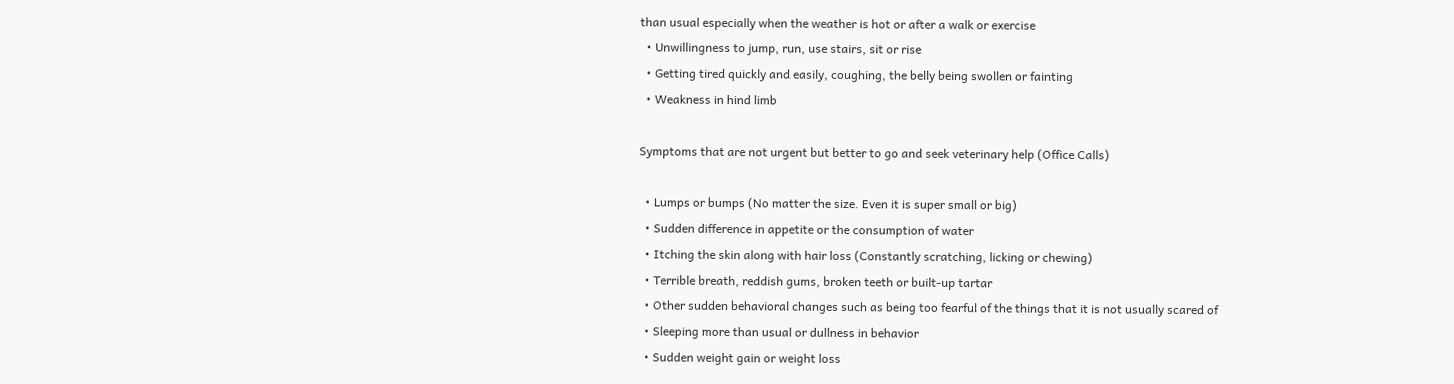than usual especially when the weather is hot or after a walk or exercise
  • Unwillingness to jump, run, use stairs, sit or rise
  • Getting tired quickly and easily, coughing, the belly being swollen or fainting
  • Weakness in hind limb

Symptoms that are not urgent but better to go and seek veterinary help (Office Calls)

  • Lumps or bumps (No matter the size. Even it is super small or big)
  • Sudden difference in appetite or the consumption of water
  • Itching the skin along with hair loss (Constantly scratching, licking or chewing)
  • Terrible breath, reddish gums, broken teeth or built-up tartar
  • Other sudden behavioral changes such as being too fearful of the things that it is not usually scared of
  • Sleeping more than usual or dullness in behavior
  • Sudden weight gain or weight loss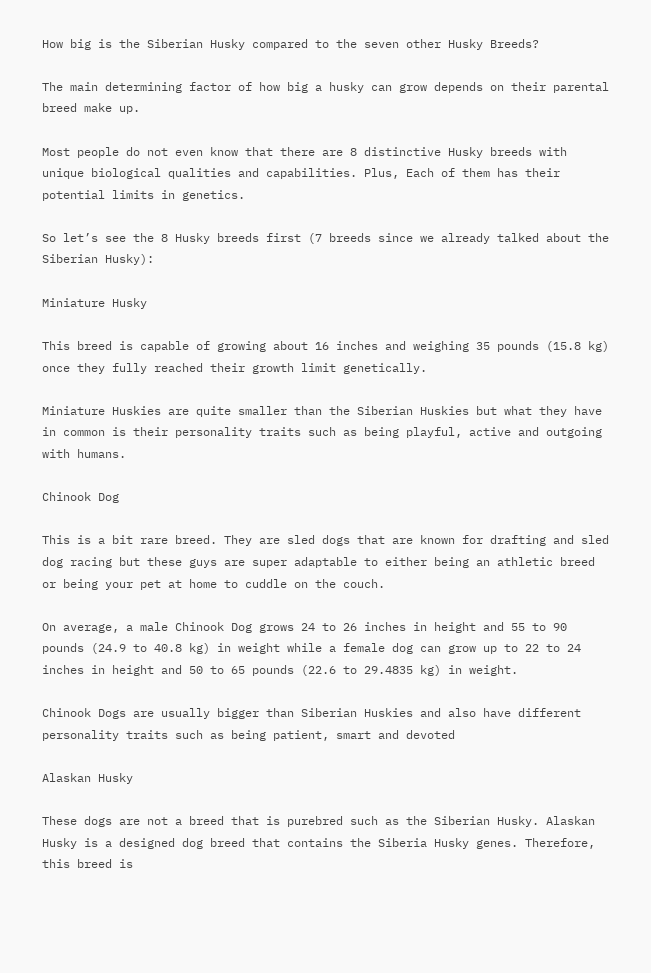How big is the Siberian Husky compared to the seven other Husky Breeds?

The main determining factor of how big a husky can grow depends on their parental breed make up.

Most people do not even know that there are 8 distinctive Husky breeds with unique biological qualities and capabilities. Plus, Each of them has their potential limits in genetics.

So let’s see the 8 Husky breeds first (7 breeds since we already talked about the Siberian Husky):

Miniature Husky

This breed is capable of growing about 16 inches and weighing 35 pounds (15.8 kg) once they fully reached their growth limit genetically.

Miniature Huskies are quite smaller than the Siberian Huskies but what they have in common is their personality traits such as being playful, active and outgoing with humans.

Chinook Dog

This is a bit rare breed. They are sled dogs that are known for drafting and sled dog racing but these guys are super adaptable to either being an athletic breed or being your pet at home to cuddle on the couch.

On average, a male Chinook Dog grows 24 to 26 inches in height and 55 to 90 pounds (24.9 to 40.8 kg) in weight while a female dog can grow up to 22 to 24 inches in height and 50 to 65 pounds (22.6 to 29.4835 kg) in weight.

Chinook Dogs are usually bigger than Siberian Huskies and also have different personality traits such as being patient, smart and devoted

Alaskan Husky

These dogs are not a breed that is purebred such as the Siberian Husky. Alaskan Husky is a designed dog breed that contains the Siberia Husky genes. Therefore, this breed is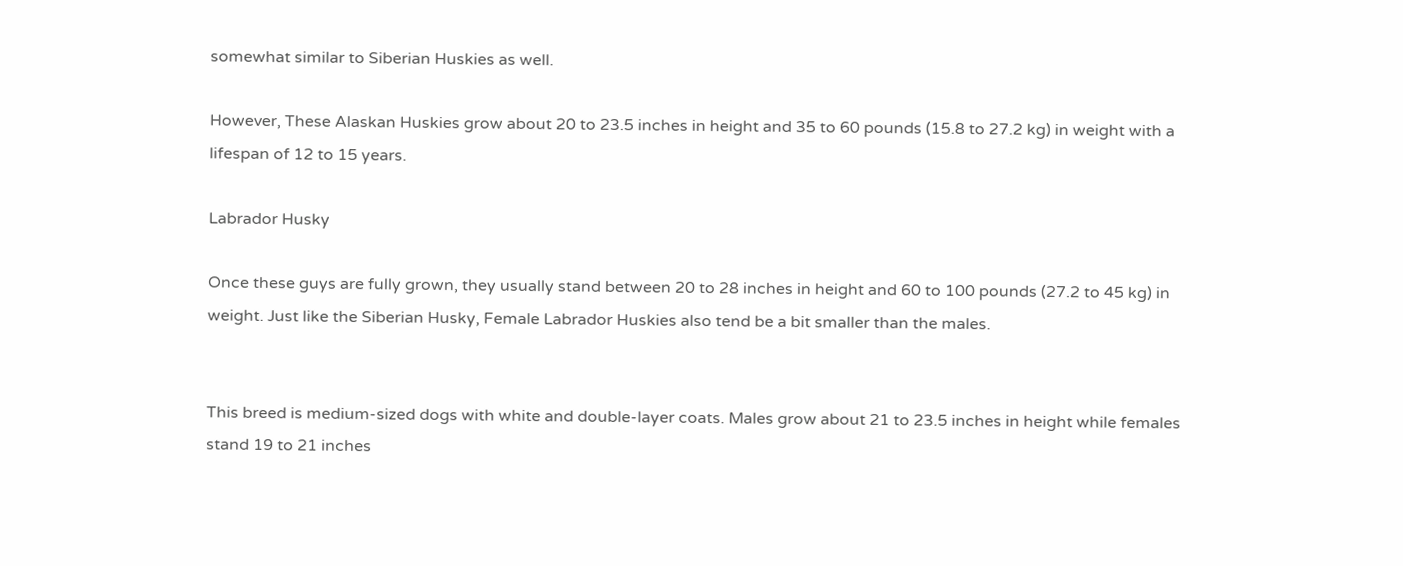somewhat similar to Siberian Huskies as well.

However, These Alaskan Huskies grow about 20 to 23.5 inches in height and 35 to 60 pounds (15.8 to 27.2 kg) in weight with a lifespan of 12 to 15 years.

Labrador Husky

Once these guys are fully grown, they usually stand between 20 to 28 inches in height and 60 to 100 pounds (27.2 to 45 kg) in weight. Just like the Siberian Husky, Female Labrador Huskies also tend be a bit smaller than the males.


This breed is medium-sized dogs with white and double-layer coats. Males grow about 21 to 23.5 inches in height while females stand 19 to 21 inches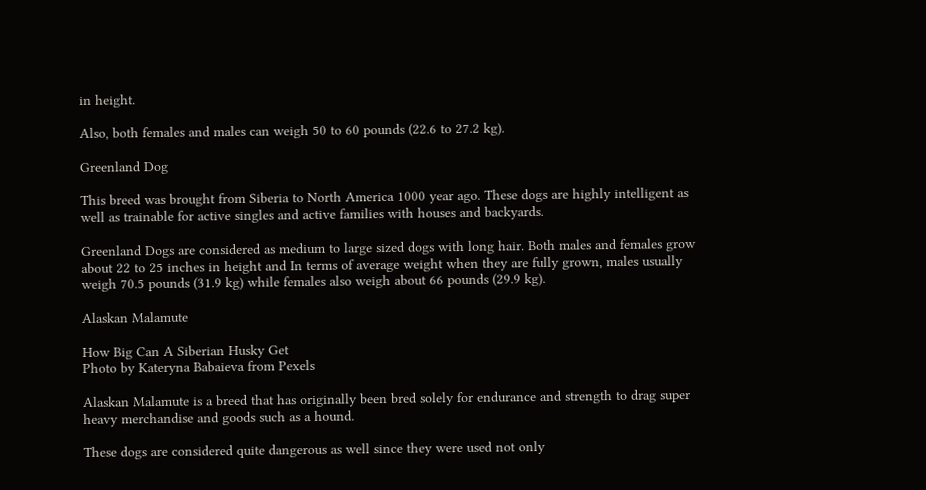in height.

Also, both females and males can weigh 50 to 60 pounds (22.6 to 27.2 kg).

Greenland Dog

This breed was brought from Siberia to North America 1000 year ago. These dogs are highly intelligent as well as trainable for active singles and active families with houses and backyards.

Greenland Dogs are considered as medium to large sized dogs with long hair. Both males and females grow about 22 to 25 inches in height and In terms of average weight when they are fully grown, males usually weigh 70.5 pounds (31.9 kg) while females also weigh about 66 pounds (29.9 kg).

Alaskan Malamute

How Big Can A Siberian Husky Get
Photo by Kateryna Babaieva from Pexels

Alaskan Malamute is a breed that has originally been bred solely for endurance and strength to drag super heavy merchandise and goods such as a hound.

These dogs are considered quite dangerous as well since they were used not only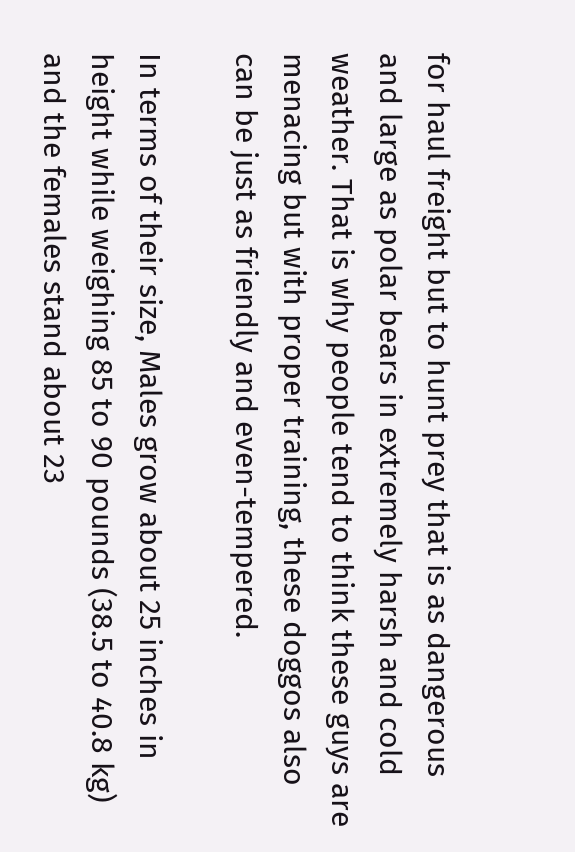for haul freight but to hunt prey that is as dangerous and large as polar bears in extremely harsh and cold weather. That is why people tend to think these guys are menacing but with proper training, these doggos also can be just as friendly and even-tempered.

In terms of their size, Males grow about 25 inches in height while weighing 85 to 90 pounds (38.5 to 40.8 kg) and the females stand about 23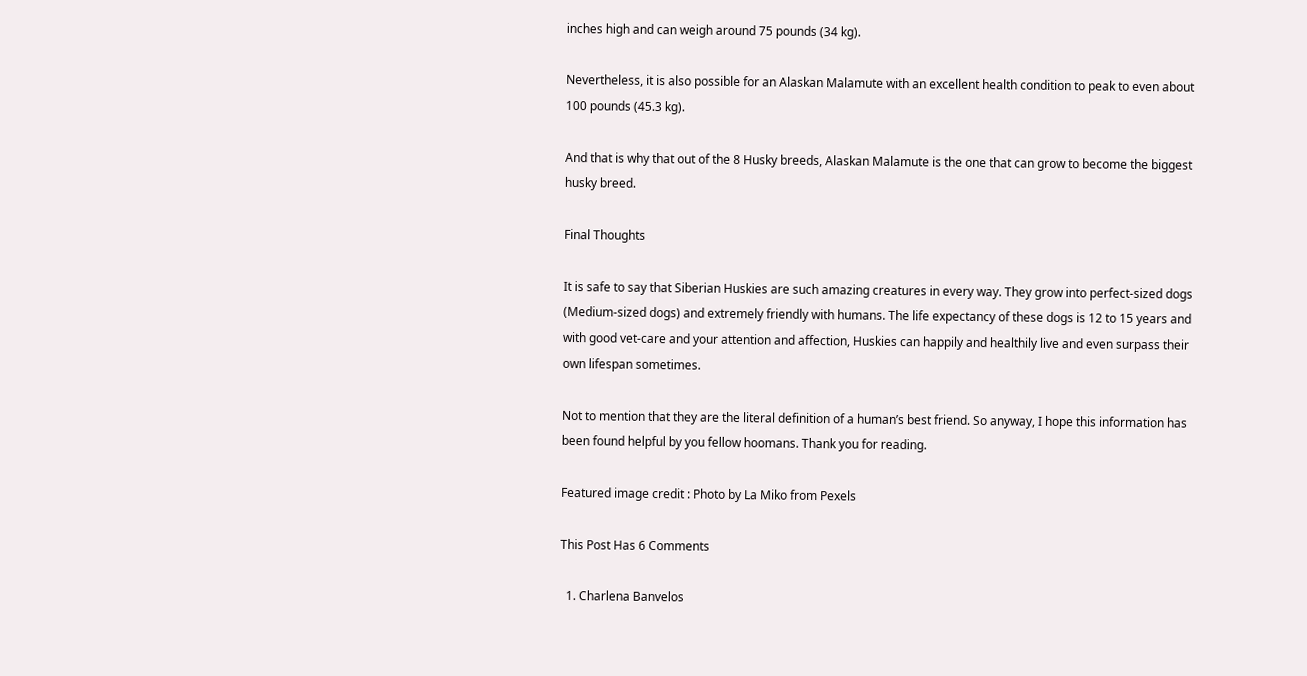inches high and can weigh around 75 pounds (34 kg).

Nevertheless, it is also possible for an Alaskan Malamute with an excellent health condition to peak to even about 100 pounds (45.3 kg).

And that is why that out of the 8 Husky breeds, Alaskan Malamute is the one that can grow to become the biggest husky breed.

Final Thoughts

It is safe to say that Siberian Huskies are such amazing creatures in every way. They grow into perfect-sized dogs (Medium-sized dogs) and extremely friendly with humans. The life expectancy of these dogs is 12 to 15 years and with good vet-care and your attention and affection, Huskies can happily and healthily live and even surpass their own lifespan sometimes.

Not to mention that they are the literal definition of a human’s best friend. So anyway, I hope this information has been found helpful by you fellow hoomans. Thank you for reading.

Featured image credit : Photo by La Miko from Pexels

This Post Has 6 Comments

  1. Charlena Banvelos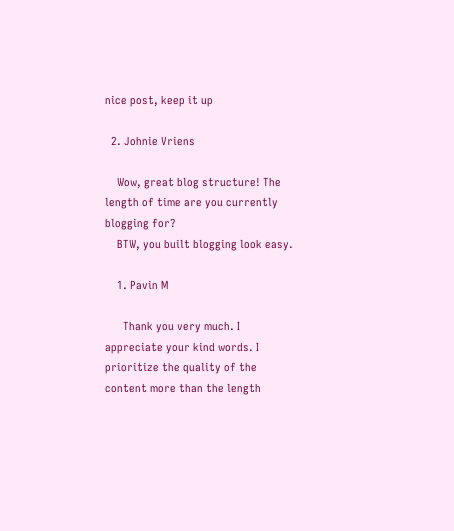nice post, keep it up

  2. Johnie Vriens

    Wow, great blog structure! The length of time are you currently blogging for?
    BTW, you built blogging look easy.

    1. Pavin M

      Thank you very much. I appreciate your kind words. I prioritize the quality of the content more than the length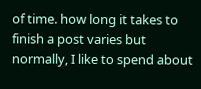of time. how long it takes to finish a post varies but normally, I like to spend about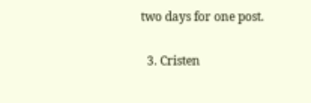two days for one post.

  3. Cristen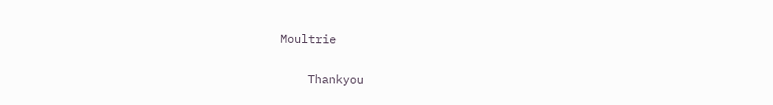Moultrie

    Thankyou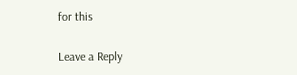for this

Leave a Reply